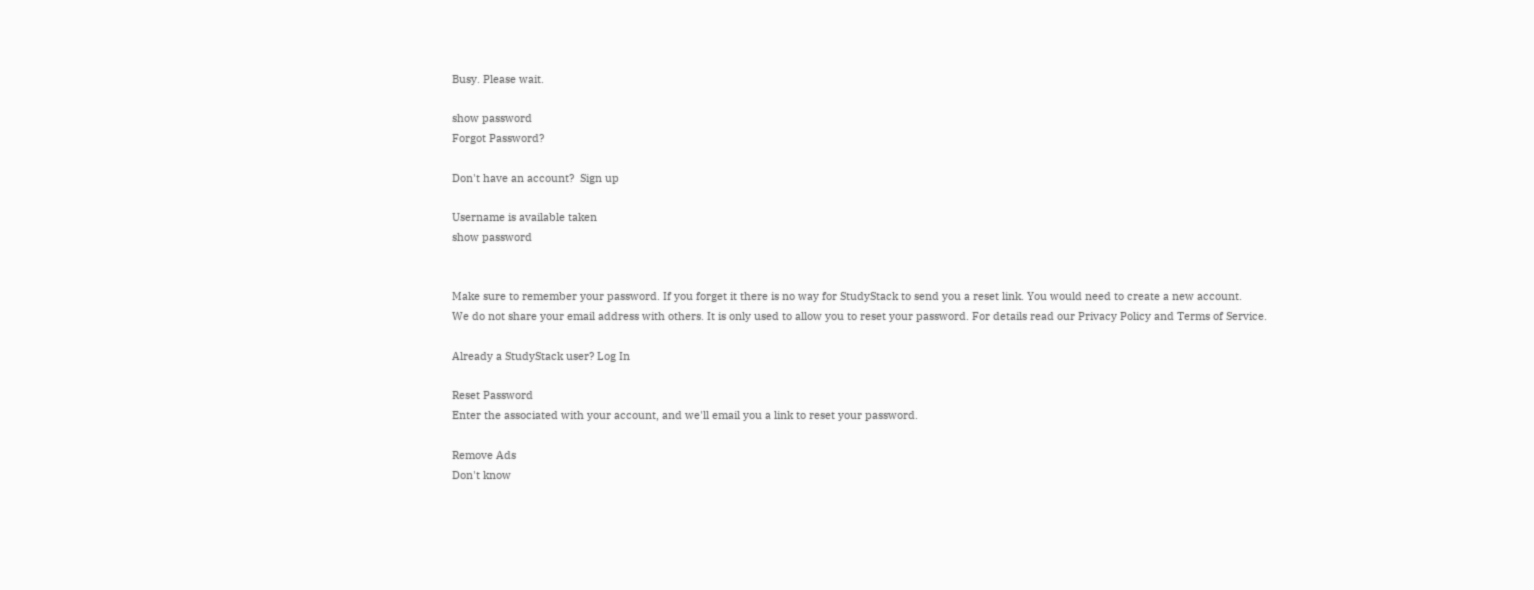Busy. Please wait.

show password
Forgot Password?

Don't have an account?  Sign up

Username is available taken
show password


Make sure to remember your password. If you forget it there is no way for StudyStack to send you a reset link. You would need to create a new account.
We do not share your email address with others. It is only used to allow you to reset your password. For details read our Privacy Policy and Terms of Service.

Already a StudyStack user? Log In

Reset Password
Enter the associated with your account, and we'll email you a link to reset your password.

Remove Ads
Don't know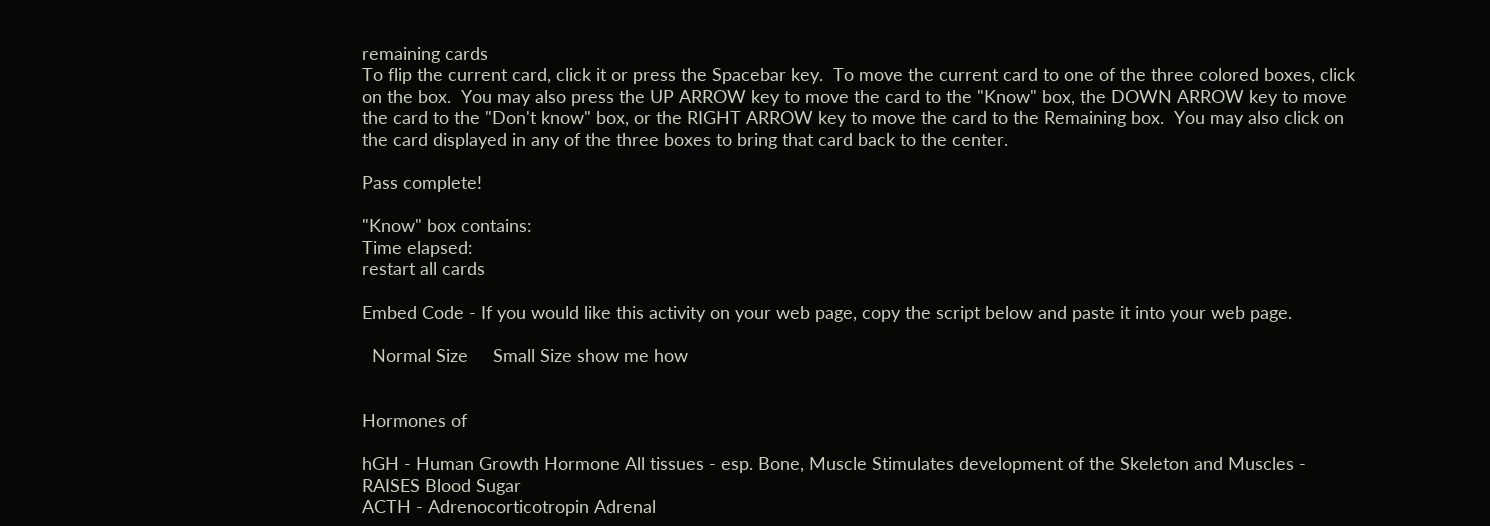remaining cards
To flip the current card, click it or press the Spacebar key.  To move the current card to one of the three colored boxes, click on the box.  You may also press the UP ARROW key to move the card to the "Know" box, the DOWN ARROW key to move the card to the "Don't know" box, or the RIGHT ARROW key to move the card to the Remaining box.  You may also click on the card displayed in any of the three boxes to bring that card back to the center.

Pass complete!

"Know" box contains:
Time elapsed:
restart all cards

Embed Code - If you would like this activity on your web page, copy the script below and paste it into your web page.

  Normal Size     Small Size show me how


Hormones of

hGH - Human Growth Hormone All tissues - esp. Bone, Muscle Stimulates development of the Skeleton and Muscles - RAISES Blood Sugar
ACTH - Adrenocorticotropin Adrenal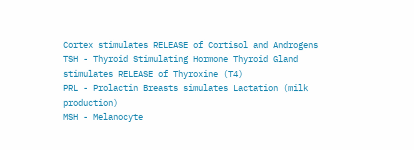Cortex stimulates RELEASE of Cortisol and Androgens
TSH - Thyroid Stimulating Hormone Thyroid Gland stimulates RELEASE of Thyroxine (T4)
PRL - Prolactin Breasts simulates Lactation (milk production)
MSH - Melanocyte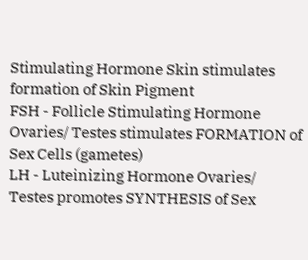Stimulating Hormone Skin stimulates formation of Skin Pigment
FSH - Follicle Stimulating Hormone Ovaries/ Testes stimulates FORMATION of Sex Cells (gametes)
LH - Luteinizing Hormone Ovaries/ Testes promotes SYNTHESIS of Sex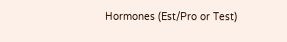Hormones (Est/Pro or Test)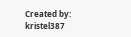Created by: kristel387